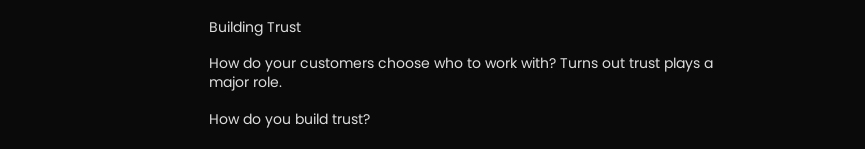Building Trust

How do your customers choose who to work with? Turns out trust plays a major role.

How do you build trust?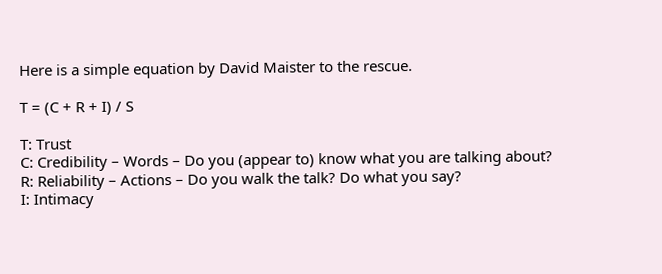Here is a simple equation by David Maister to the rescue.

T = (C + R + I) / S

T: Trust
C: Credibility – Words – Do you (appear to) know what you are talking about?
R: Reliability – Actions – Do you walk the talk? Do what you say?
I: Intimacy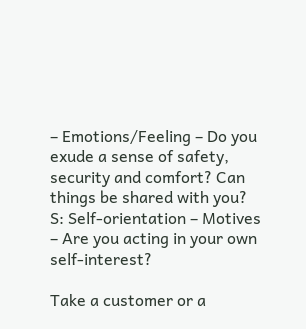– Emotions/Feeling – Do you exude a sense of safety, security and comfort? Can things be shared with you?
S: Self-orientation – Motives – Are you acting in your own self-interest?

Take a customer or a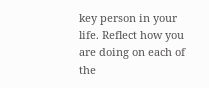key person in your life. Reflect how you are doing on each of the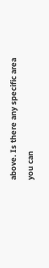above. Is there any specific area you can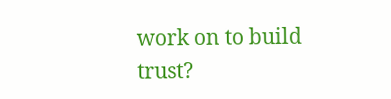work on to build trust?